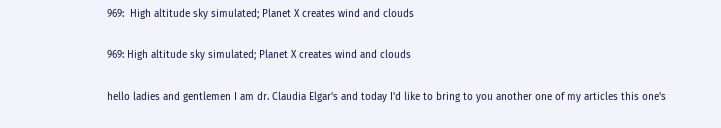969:  High altitude sky simulated; Planet X creates wind and clouds

969: High altitude sky simulated; Planet X creates wind and clouds

hello ladies and gentlemen I am dr. Claudia Elgar's and today I'd like to bring to you another one of my articles this one's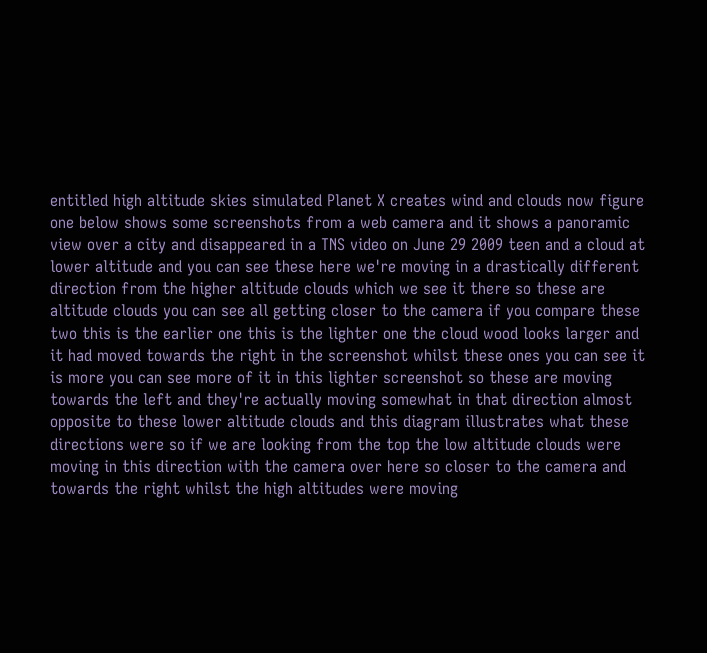entitled high altitude skies simulated Planet X creates wind and clouds now figure one below shows some screenshots from a web camera and it shows a panoramic view over a city and disappeared in a TNS video on June 29 2009 teen and a cloud at lower altitude and you can see these here we're moving in a drastically different direction from the higher altitude clouds which we see it there so these are altitude clouds you can see all getting closer to the camera if you compare these two this is the earlier one this is the lighter one the cloud wood looks larger and it had moved towards the right in the screenshot whilst these ones you can see it is more you can see more of it in this lighter screenshot so these are moving towards the left and they're actually moving somewhat in that direction almost opposite to these lower altitude clouds and this diagram illustrates what these directions were so if we are looking from the top the low altitude clouds were moving in this direction with the camera over here so closer to the camera and towards the right whilst the high altitudes were moving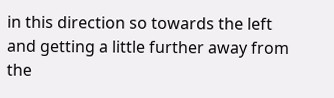in this direction so towards the left and getting a little further away from the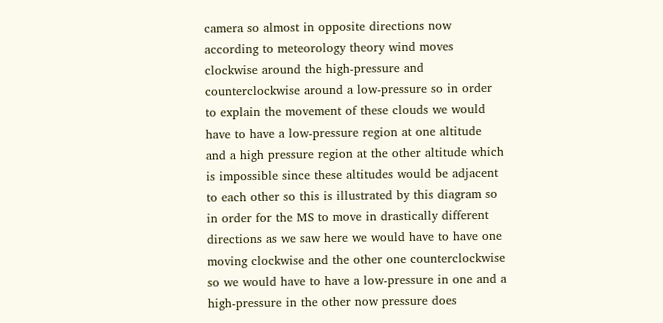camera so almost in opposite directions now according to meteorology theory wind moves clockwise around the high-pressure and counterclockwise around a low-pressure so in order to explain the movement of these clouds we would have to have a low-pressure region at one altitude and a high pressure region at the other altitude which is impossible since these altitudes would be adjacent to each other so this is illustrated by this diagram so in order for the MS to move in drastically different directions as we saw here we would have to have one moving clockwise and the other one counterclockwise so we would have to have a low-pressure in one and a high-pressure in the other now pressure does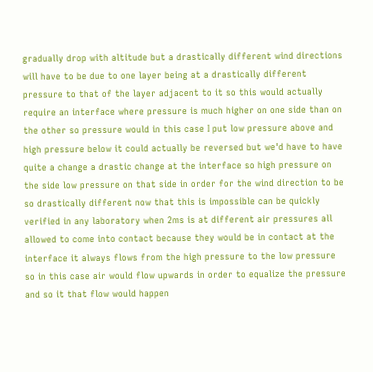gradually drop with altitude but a drastically different wind directions will have to be due to one layer being at a drastically different pressure to that of the layer adjacent to it so this would actually require an interface where pressure is much higher on one side than on the other so pressure would in this case I put low pressure above and high pressure below it could actually be reversed but we'd have to have quite a change a drastic change at the interface so high pressure on the side low pressure on that side in order for the wind direction to be so drastically different now that this is impossible can be quickly verified in any laboratory when 2ms is at different air pressures all allowed to come into contact because they would be in contact at the interface it always flows from the high pressure to the low pressure so in this case air would flow upwards in order to equalize the pressure and so it that flow would happen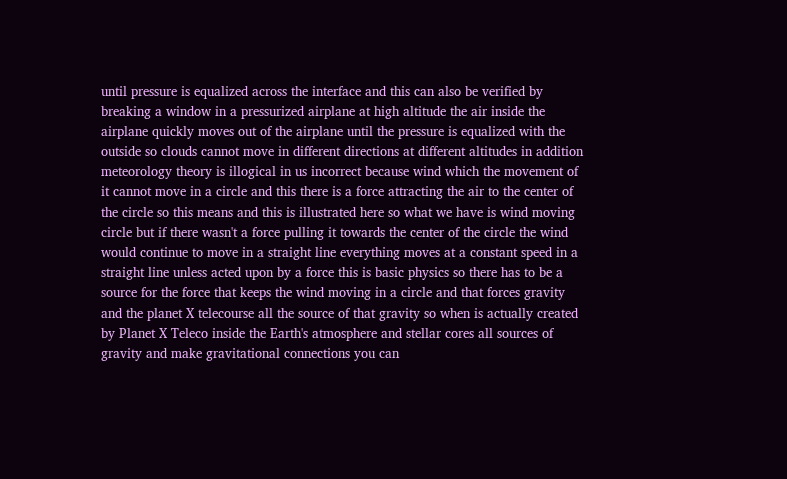until pressure is equalized across the interface and this can also be verified by breaking a window in a pressurized airplane at high altitude the air inside the airplane quickly moves out of the airplane until the pressure is equalized with the outside so clouds cannot move in different directions at different altitudes in addition meteorology theory is illogical in us incorrect because wind which the movement of it cannot move in a circle and this there is a force attracting the air to the center of the circle so this means and this is illustrated here so what we have is wind moving circle but if there wasn't a force pulling it towards the center of the circle the wind would continue to move in a straight line everything moves at a constant speed in a straight line unless acted upon by a force this is basic physics so there has to be a source for the force that keeps the wind moving in a circle and that forces gravity and the planet X telecourse all the source of that gravity so when is actually created by Planet X Teleco inside the Earth's atmosphere and stellar cores all sources of gravity and make gravitational connections you can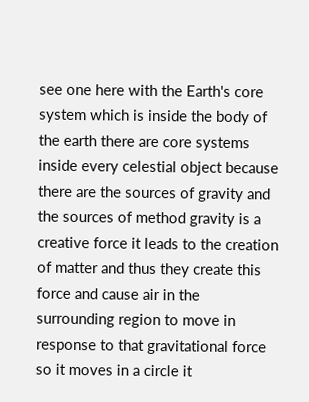see one here with the Earth's core system which is inside the body of the earth there are core systems inside every celestial object because there are the sources of gravity and the sources of method gravity is a creative force it leads to the creation of matter and thus they create this force and cause air in the surrounding region to move in response to that gravitational force so it moves in a circle it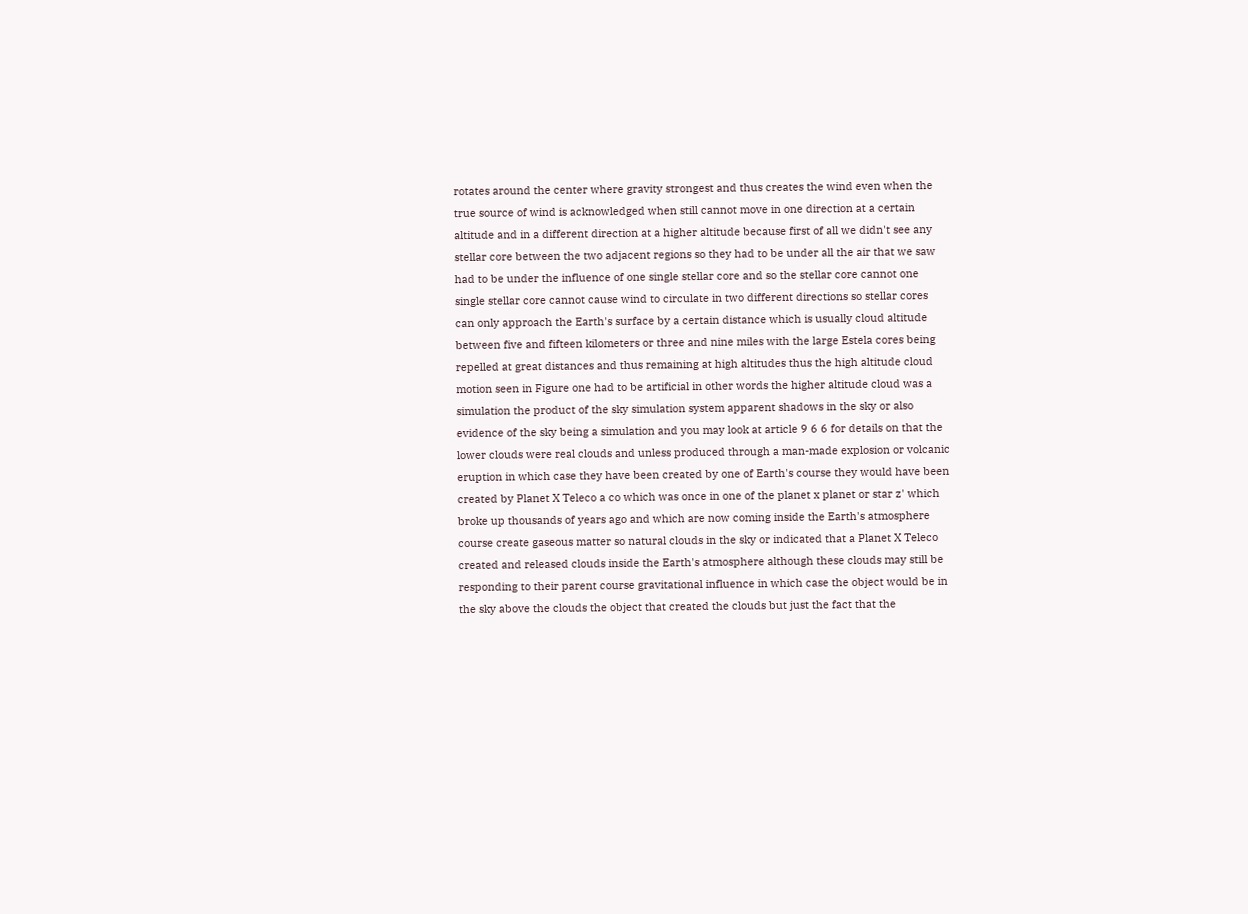rotates around the center where gravity strongest and thus creates the wind even when the true source of wind is acknowledged when still cannot move in one direction at a certain altitude and in a different direction at a higher altitude because first of all we didn't see any stellar core between the two adjacent regions so they had to be under all the air that we saw had to be under the influence of one single stellar core and so the stellar core cannot one single stellar core cannot cause wind to circulate in two different directions so stellar cores can only approach the Earth's surface by a certain distance which is usually cloud altitude between five and fifteen kilometers or three and nine miles with the large Estela cores being repelled at great distances and thus remaining at high altitudes thus the high altitude cloud motion seen in Figure one had to be artificial in other words the higher altitude cloud was a simulation the product of the sky simulation system apparent shadows in the sky or also evidence of the sky being a simulation and you may look at article 9 6 6 for details on that the lower clouds were real clouds and unless produced through a man-made explosion or volcanic eruption in which case they have been created by one of Earth's course they would have been created by Planet X Teleco a co which was once in one of the planet x planet or star z' which broke up thousands of years ago and which are now coming inside the Earth's atmosphere course create gaseous matter so natural clouds in the sky or indicated that a Planet X Teleco created and released clouds inside the Earth's atmosphere although these clouds may still be responding to their parent course gravitational influence in which case the object would be in the sky above the clouds the object that created the clouds but just the fact that the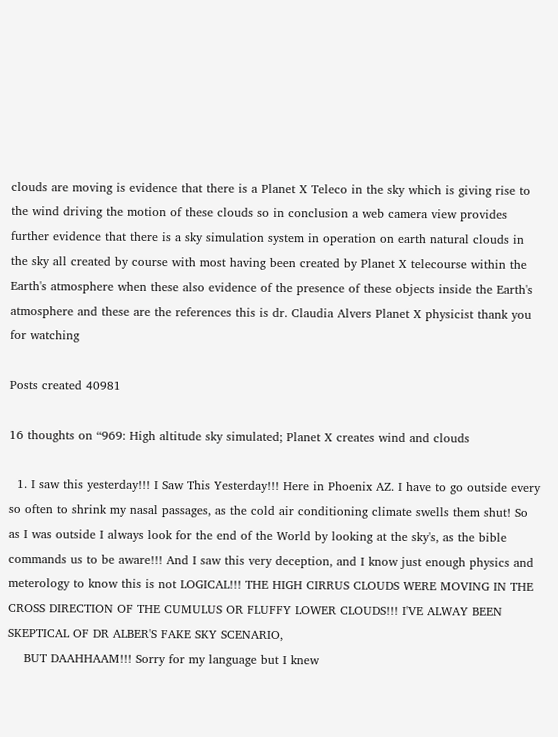clouds are moving is evidence that there is a Planet X Teleco in the sky which is giving rise to the wind driving the motion of these clouds so in conclusion a web camera view provides further evidence that there is a sky simulation system in operation on earth natural clouds in the sky all created by course with most having been created by Planet X telecourse within the Earth's atmosphere when these also evidence of the presence of these objects inside the Earth's atmosphere and these are the references this is dr. Claudia Alvers Planet X physicist thank you for watching

Posts created 40981

16 thoughts on “969: High altitude sky simulated; Planet X creates wind and clouds

  1. I saw this yesterday!!! I Saw This Yesterday!!! Here in Phoenix AZ. I have to go outside every so often to shrink my nasal passages, as the cold air conditioning climate swells them shut! So as I was outside I always look for the end of the World by looking at the sky's, as the bible commands us to be aware!!! And I saw this very deception, and I know just enough physics and meterology to know this is not LOGICAL!!! THE HIGH CIRRUS CLOUDS WERE MOVING IN THE CROSS DIRECTION OF THE CUMULUS OR FLUFFY LOWER CLOUDS!!! I'VE ALWAY BEEN SKEPTICAL OF DR ALBER'S FAKE SKY SCENARIO,
    BUT DAAHHAAM!!! Sorry for my language but I knew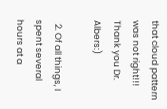that cloud pattern was not right!!! Thank you Dr. Albers:)

  2. Of all things, I spent several hours at a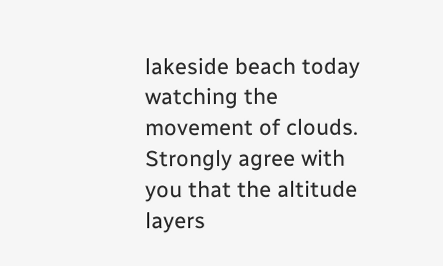lakeside beach today watching the movement of clouds. Strongly agree with you that the altitude layers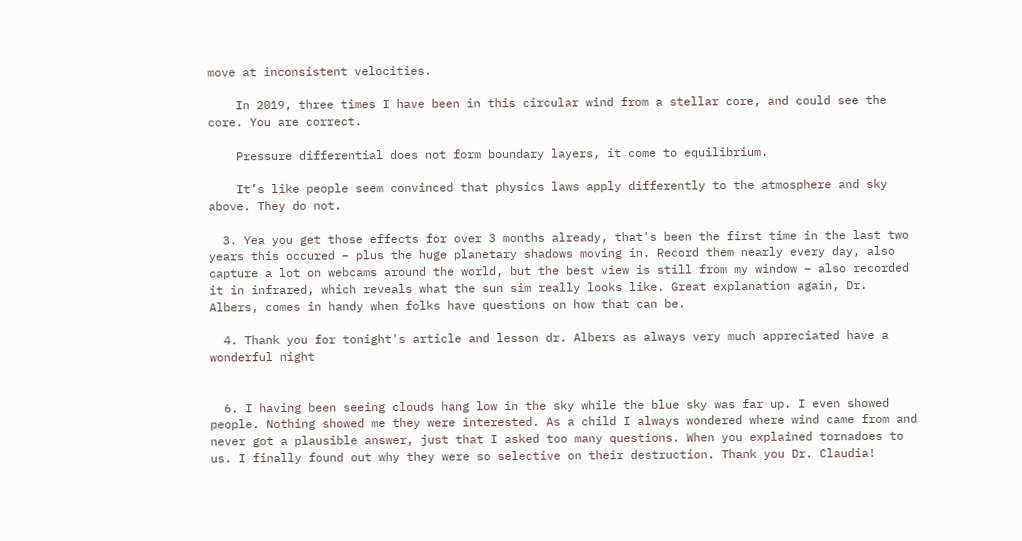move at inconsistent velocities.

    In 2019, three times I have been in this circular wind from a stellar core, and could see the core. You are correct.

    Pressure differential does not form boundary layers, it come to equilibrium.

    It’s like people seem convinced that physics laws apply differently to the atmosphere and sky above. They do not.

  3. Yea you get those effects for over 3 months already, that's been the first time in the last two years this occured – plus the huge planetary shadows moving in. Record them nearly every day, also capture a lot on webcams around the world, but the best view is still from my window – also recorded it in infrared, which reveals what the sun sim really looks like. Great explanation again, Dr. Albers, comes in handy when folks have questions on how that can be.

  4. Thank you for tonight's article and lesson dr. Albers as always very much appreciated have a wonderful night


  6. I having been seeing clouds hang low in the sky while the blue sky was far up. I even showed people. Nothing showed me they were interested. As a child I always wondered where wind came from and never got a plausible answer, just that I asked too many questions. When you explained tornadoes to us. I finally found out why they were so selective on their destruction. Thank you Dr. Claudia!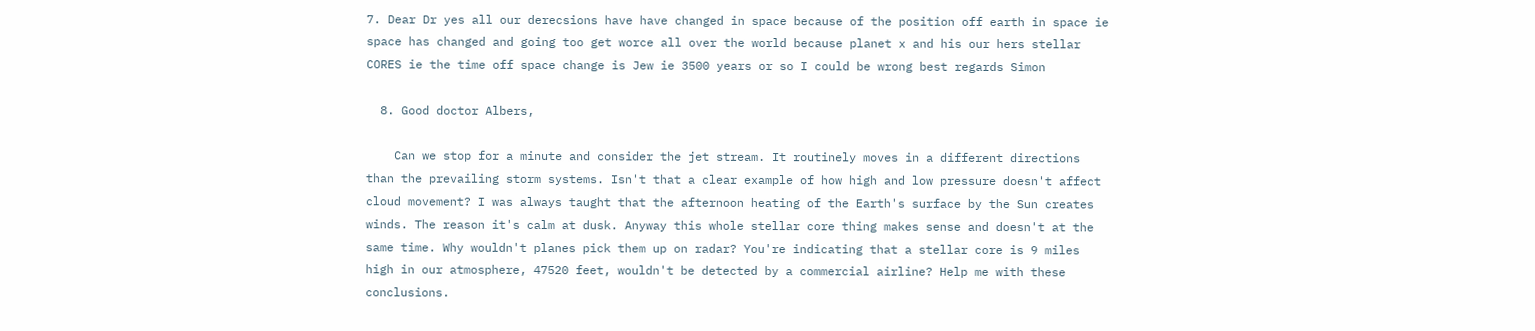7. Dear Dr yes all our derecsions have have changed in space because of the position off earth in space ie space has changed and going too get worce all over the world because planet x and his our hers stellar CORES ie the time off space change is Jew ie 3500 years or so I could be wrong best regards Simon

  8. Good doctor Albers,

    Can we stop for a minute and consider the jet stream. It routinely moves in a different directions than the prevailing storm systems. Isn't that a clear example of how high and low pressure doesn't affect cloud movement? I was always taught that the afternoon heating of the Earth's surface by the Sun creates winds. The reason it's calm at dusk. Anyway this whole stellar core thing makes sense and doesn't at the same time. Why wouldn't planes pick them up on radar? You're indicating that a stellar core is 9 miles high in our atmosphere, 47520 feet, wouldn't be detected by a commercial airline? Help me with these conclusions.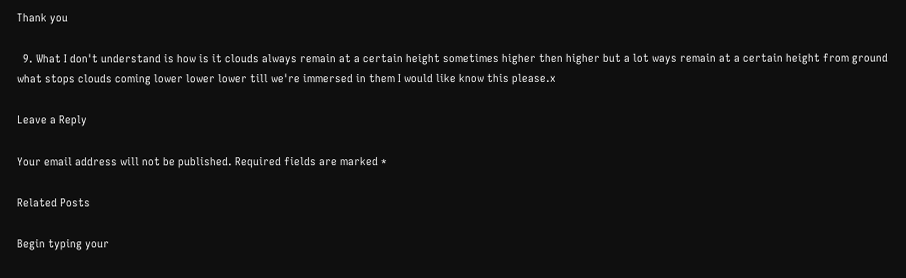Thank you

  9. What I don't understand is how is it clouds always remain at a certain height sometimes higher then higher but a lot ways remain at a certain height from ground what stops clouds coming lower lower lower till we're immersed in them I would like know this please.x

Leave a Reply

Your email address will not be published. Required fields are marked *

Related Posts

Begin typing your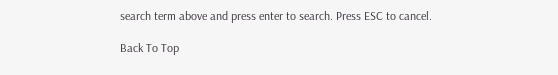search term above and press enter to search. Press ESC to cancel.

Back To Top